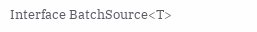Interface BatchSource<T>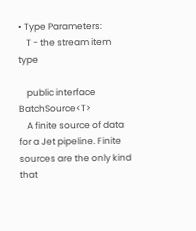• Type Parameters:
    T - the stream item type

    public interface BatchSource<T>
    A finite source of data for a Jet pipeline. Finite sources are the only kind that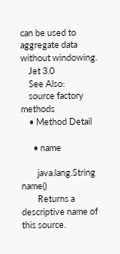can be used to aggregate data without windowing.
    Jet 3.0
    See Also:
    source factory methods
    • Method Detail

      • name

        java.lang.String name()
        Returns a descriptive name of this source.